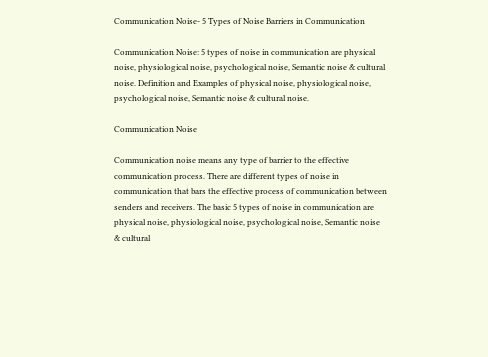Communication Noise- 5 Types of Noise Barriers in Communication

Communication Noise: 5 types of noise in communication are physical noise, physiological noise, psychological noise, Semantic noise & cultural noise. Definition and Examples of physical noise, physiological noise, psychological noise, Semantic noise & cultural noise.

Communication Noise

Communication noise means any type of barrier to the effective communication process. There are different types of noise in communication that bars the effective process of communication between senders and receivers. The basic 5 types of noise in communication are physical noise, physiological noise, psychological noise, Semantic noise & cultural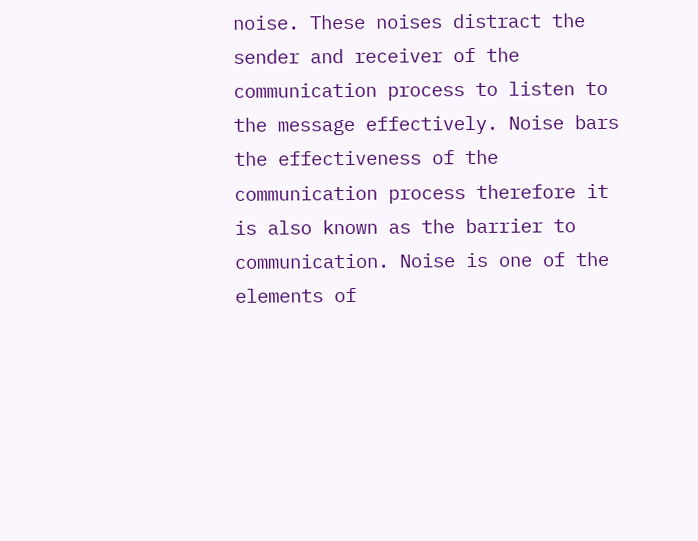noise. These noises distract the sender and receiver of the communication process to listen to the message effectively. Noise bars the effectiveness of the communication process therefore it is also known as the barrier to communication. Noise is one of the elements of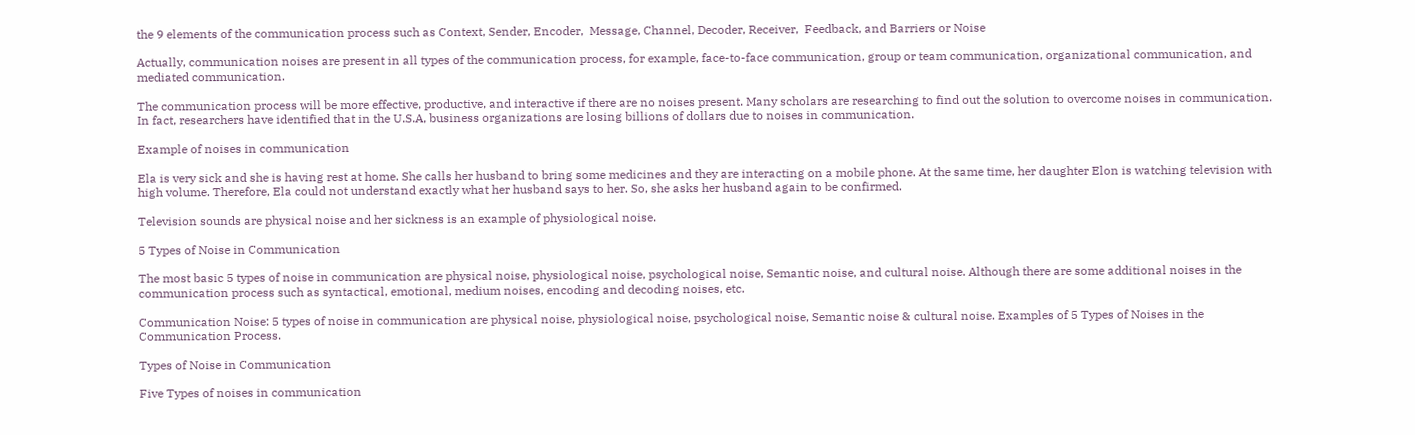the 9 elements of the communication process such as Context, Sender, Encoder,  Message, Channel, Decoder, Receiver,  Feedback, and Barriers or Noise

Actually, communication noises are present in all types of the communication process, for example, face-to-face communication, group or team communication, organizational communication, and mediated communication.

The communication process will be more effective, productive, and interactive if there are no noises present. Many scholars are researching to find out the solution to overcome noises in communication. In fact, researchers have identified that in the U.S.A, business organizations are losing billions of dollars due to noises in communication.

Example of noises in communication

Ela is very sick and she is having rest at home. She calls her husband to bring some medicines and they are interacting on a mobile phone. At the same time, her daughter Elon is watching television with high volume. Therefore, Ela could not understand exactly what her husband says to her. So, she asks her husband again to be confirmed.

Television sounds are physical noise and her sickness is an example of physiological noise.

5 Types of Noise in Communication

The most basic 5 types of noise in communication are physical noise, physiological noise, psychological noise, Semantic noise, and cultural noise. Although there are some additional noises in the communication process such as syntactical, emotional, medium noises, encoding and decoding noises, etc.

Communication Noise: 5 types of noise in communication are physical noise, physiological noise, psychological noise, Semantic noise & cultural noise. Examples of 5 Types of Noises in the Communication Process.

Types of Noise in Communication

Five Types of noises in communication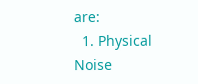are:
  1. Physical Noise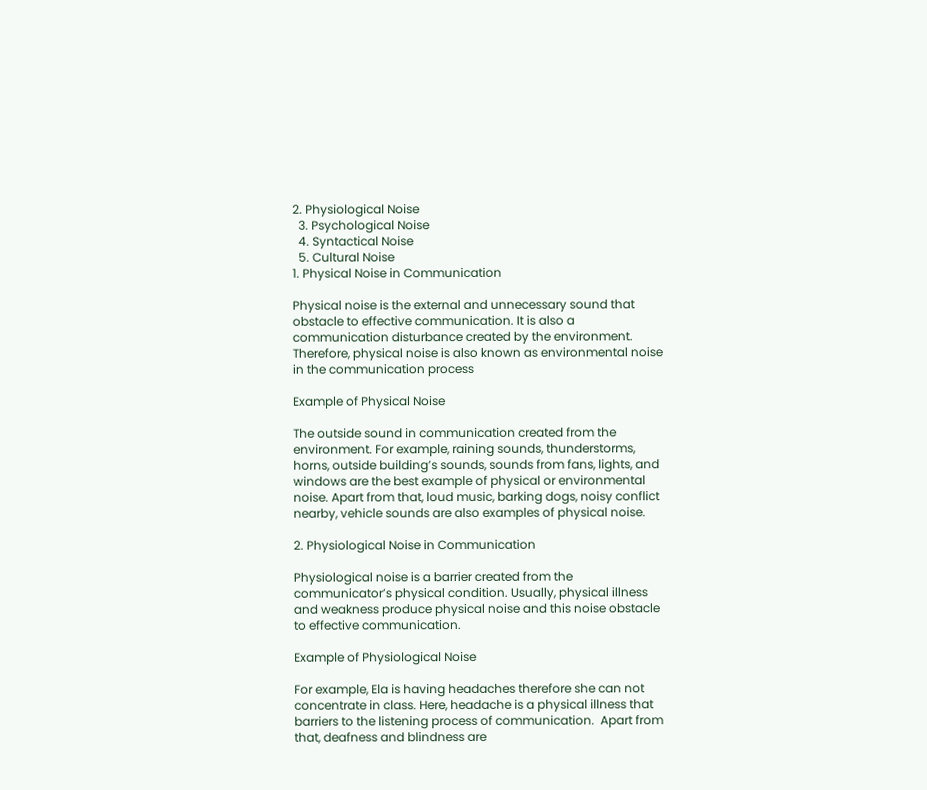2. Physiological Noise
  3. Psychological Noise
  4. Syntactical Noise
  5. Cultural Noise
1. Physical Noise in Communication

Physical noise is the external and unnecessary sound that obstacle to effective communication. It is also a communication disturbance created by the environment. Therefore, physical noise is also known as environmental noise in the communication process

Example of Physical Noise

The outside sound in communication created from the environment. For example, raining sounds, thunderstorms, horns, outside building’s sounds, sounds from fans, lights, and windows are the best example of physical or environmental noise. Apart from that, loud music, barking dogs, noisy conflict nearby, vehicle sounds are also examples of physical noise.

2. Physiological Noise in Communication

Physiological noise is a barrier created from the communicator’s physical condition. Usually, physical illness and weakness produce physical noise and this noise obstacle to effective communication.

Example of Physiological Noise

For example, Ela is having headaches therefore she can not concentrate in class. Here, headache is a physical illness that barriers to the listening process of communication.  Apart from that, deafness and blindness are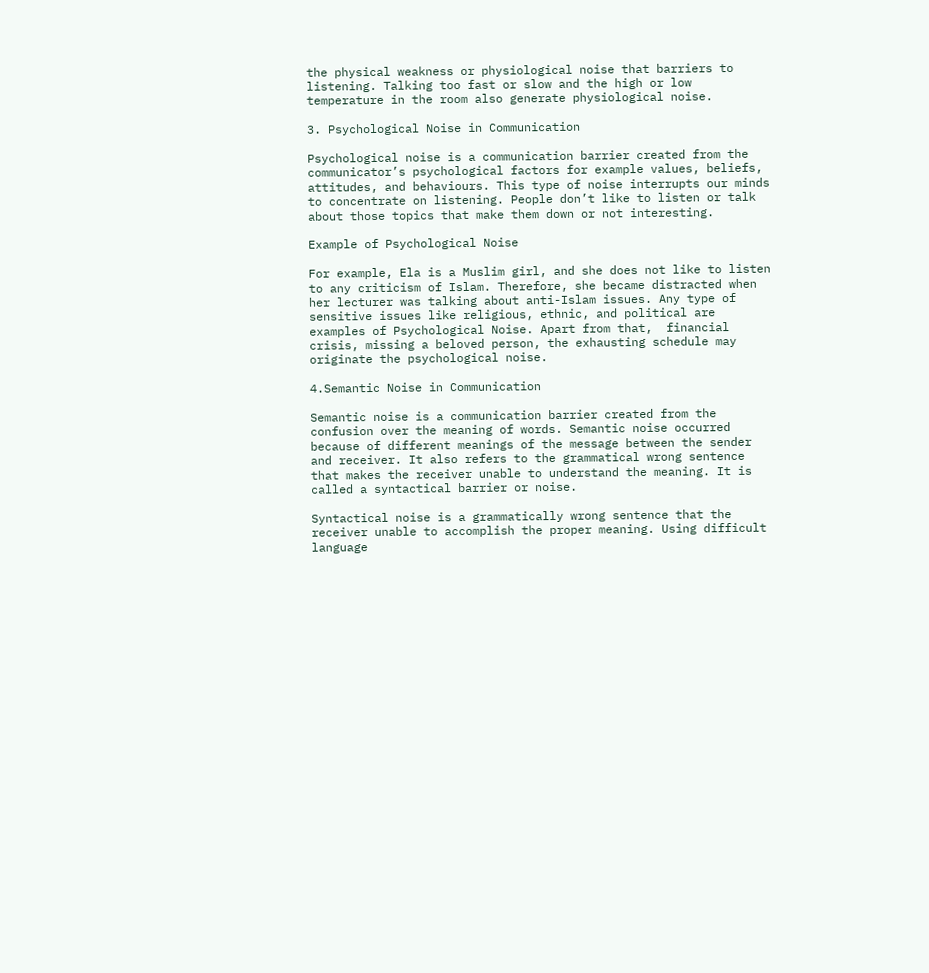the physical weakness or physiological noise that barriers to listening. Talking too fast or slow and the high or low temperature in the room also generate physiological noise.

3. Psychological Noise in Communication

Psychological noise is a communication barrier created from the communicator’s psychological factors for example values, beliefs, attitudes, and behaviours. This type of noise interrupts our minds to concentrate on listening. People don’t like to listen or talk about those topics that make them down or not interesting.

Example of Psychological Noise

For example, Ela is a Muslim girl, and she does not like to listen to any criticism of Islam. Therefore, she became distracted when her lecturer was talking about anti-Islam issues. Any type of sensitive issues like religious, ethnic, and political are examples of Psychological Noise. Apart from that,  financial crisis, missing a beloved person, the exhausting schedule may originate the psychological noise.

4.Semantic Noise in Communication

Semantic noise is a communication barrier created from the confusion over the meaning of words. Semantic noise occurred because of different meanings of the message between the sender and receiver. It also refers to the grammatical wrong sentence that makes the receiver unable to understand the meaning. It is called a syntactical barrier or noise.

Syntactical noise is a grammatically wrong sentence that the receiver unable to accomplish the proper meaning. Using difficult language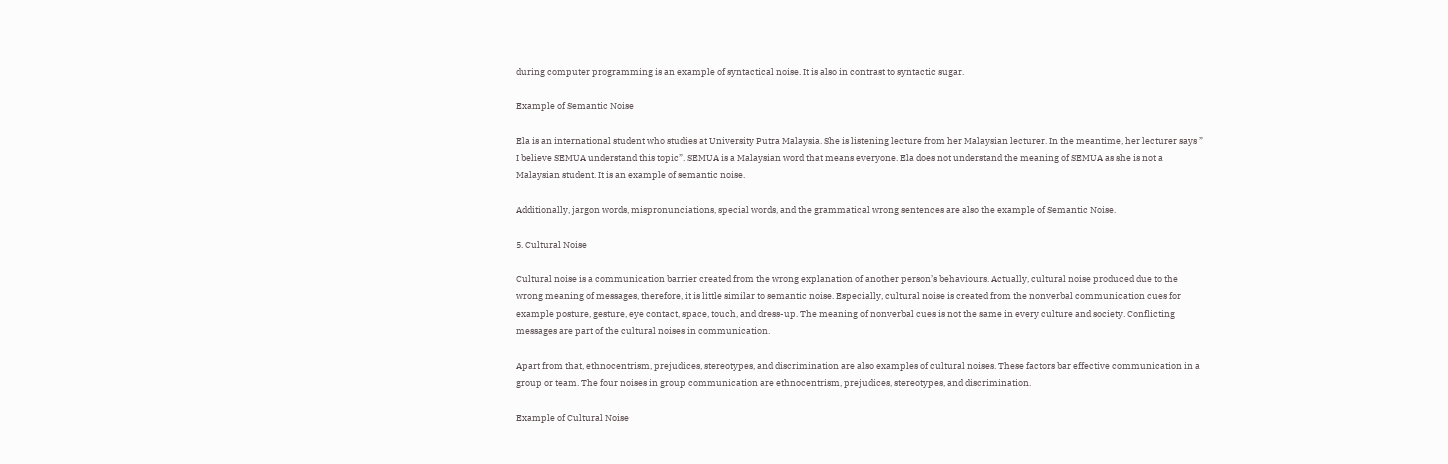during computer programming is an example of syntactical noise. It is also in contrast to syntactic sugar.

Example of Semantic Noise

Ela is an international student who studies at University Putra Malaysia. She is listening lecture from her Malaysian lecturer. In the meantime, her lecturer says ” I believe SEMUA understand this topic”. SEMUA is a Malaysian word that means everyone. Ela does not understand the meaning of SEMUA as she is not a Malaysian student. It is an example of semantic noise.

Additionally, jargon words, mispronunciations, special words, and the grammatical wrong sentences are also the example of Semantic Noise.

5. Cultural Noise

Cultural noise is a communication barrier created from the wrong explanation of another person’s behaviours. Actually, cultural noise produced due to the wrong meaning of messages, therefore, it is little similar to semantic noise. Especially, cultural noise is created from the nonverbal communication cues for example posture, gesture, eye contact, space, touch, and dress-up. The meaning of nonverbal cues is not the same in every culture and society. Conflicting messages are part of the cultural noises in communication.

Apart from that, ethnocentrism, prejudices, stereotypes, and discrimination are also examples of cultural noises. These factors bar effective communication in a group or team. The four noises in group communication are ethnocentrism, prejudices, stereotypes, and discrimination.

Example of Cultural Noise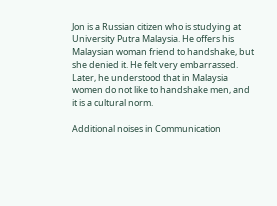Jon is a Russian citizen who is studying at University Putra Malaysia. He offers his Malaysian woman friend to handshake, but she denied it. He felt very embarrassed. Later, he understood that in Malaysia women do not like to handshake men, and it is a cultural norm.

Additional noises in Communication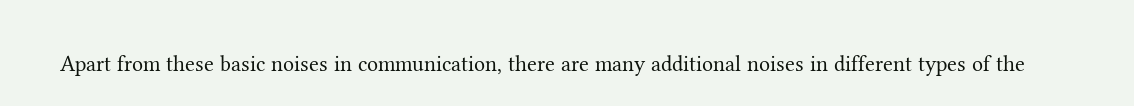Apart from these basic noises in communication, there are many additional noises in different types of the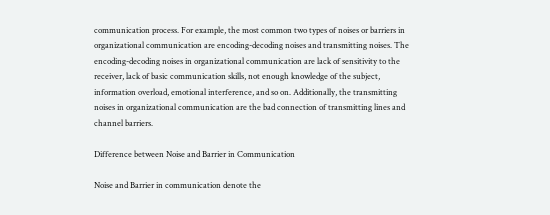communication process. For example, the most common two types of noises or barriers in organizational communication are encoding-decoding noises and transmitting noises. The encoding-decoding noises in organizational communication are lack of sensitivity to the receiver, lack of basic communication skills, not enough knowledge of the subject, information overload, emotional interference, and so on. Additionally, the transmitting noises in organizational communication are the bad connection of transmitting lines and channel barriers.

Difference between Noise and Barrier in Communication

Noise and Barrier in communication denote the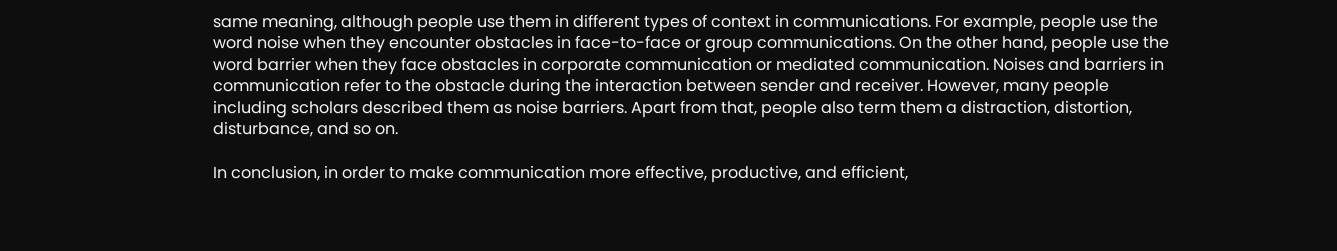same meaning, although people use them in different types of context in communications. For example, people use the word noise when they encounter obstacles in face-to-face or group communications. On the other hand, people use the word barrier when they face obstacles in corporate communication or mediated communication. Noises and barriers in communication refer to the obstacle during the interaction between sender and receiver. However, many people including scholars described them as noise barriers. Apart from that, people also term them a distraction, distortion, disturbance, and so on.

In conclusion, in order to make communication more effective, productive, and efficient,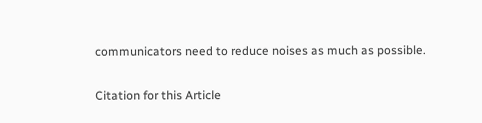communicators need to reduce noises as much as possible.

Citation for this Article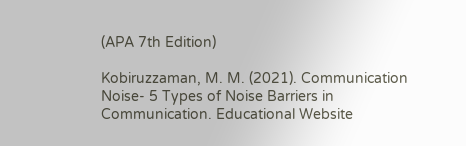(APA 7th Edition)

Kobiruzzaman, M. M. (2021). Communication Noise- 5 Types of Noise Barriers in Communication. Educational Website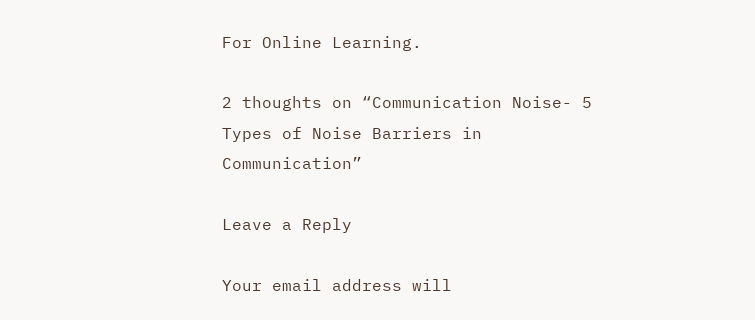For Online Learning.

2 thoughts on “Communication Noise- 5 Types of Noise Barriers in Communication”

Leave a Reply

Your email address will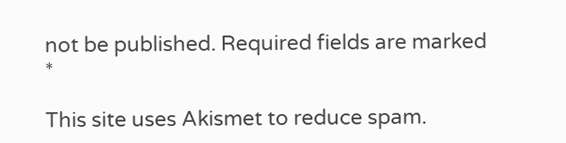not be published. Required fields are marked *

This site uses Akismet to reduce spam.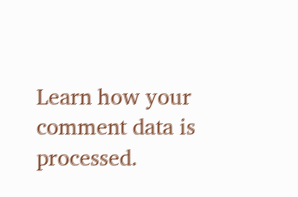Learn how your comment data is processed.